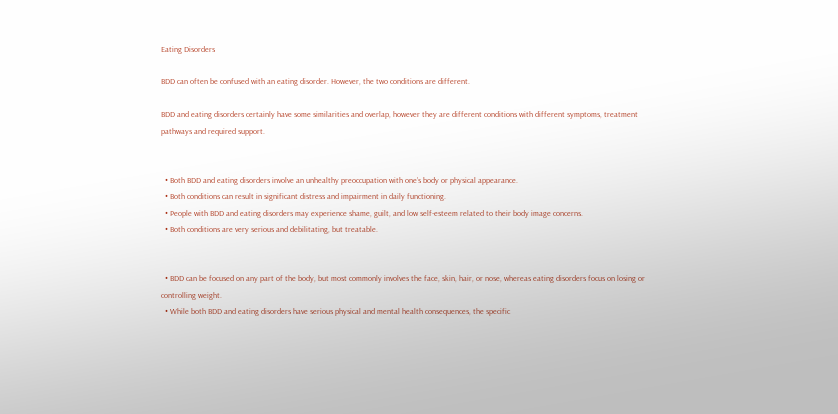Eating Disorders

BDD can often be confused with an eating disorder. However, the two conditions are different.

BDD and eating disorders certainly have some similarities and overlap, however they are different conditions with different symptoms, treatment pathways and required support.


  • Both BDD and eating disorders involve an unhealthy preoccupation with one’s body or physical appearance.
  • Both conditions can result in significant distress and impairment in daily functioning.
  • People with BDD and eating disorders may experience shame, guilt, and low self-esteem related to their body image concerns.
  • Both conditions are very serious and debilitating, but treatable.


  • BDD can be focused on any part of the body, but most commonly involves the face, skin, hair, or nose, whereas eating disorders focus on losing or controlling weight.
  • While both BDD and eating disorders have serious physical and mental health consequences, the specific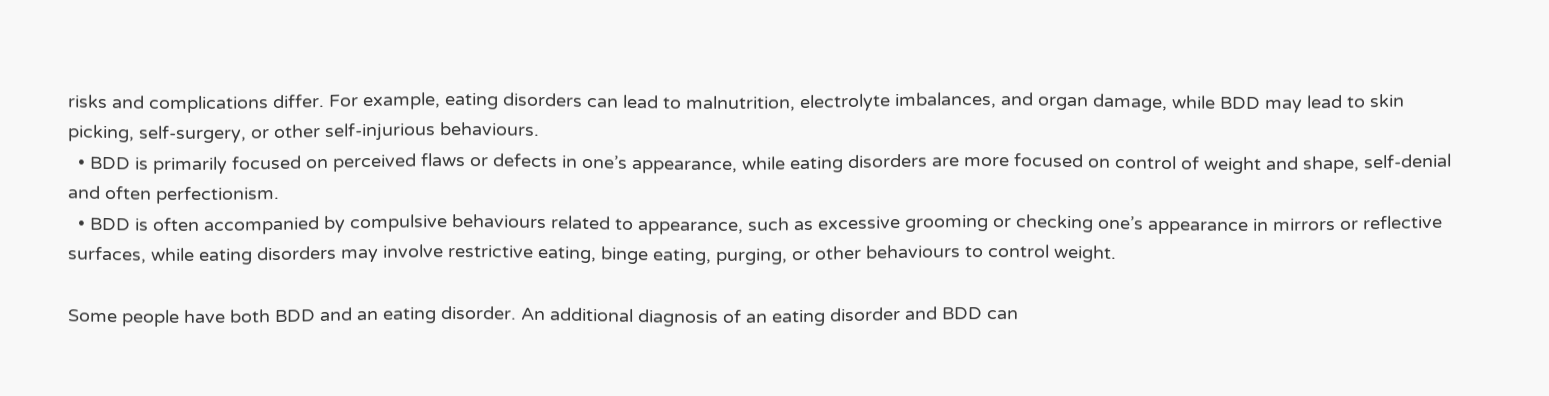risks and complications differ. For example, eating disorders can lead to malnutrition, electrolyte imbalances, and organ damage, while BDD may lead to skin picking, self-surgery, or other self-injurious behaviours.
  • BDD is primarily focused on perceived flaws or defects in one’s appearance, while eating disorders are more focused on control of weight and shape, self-denial and often perfectionism.
  • BDD is often accompanied by compulsive behaviours related to appearance, such as excessive grooming or checking one’s appearance in mirrors or reflective surfaces, while eating disorders may involve restrictive eating, binge eating, purging, or other behaviours to control weight.

Some people have both BDD and an eating disorder. An additional diagnosis of an eating disorder and BDD can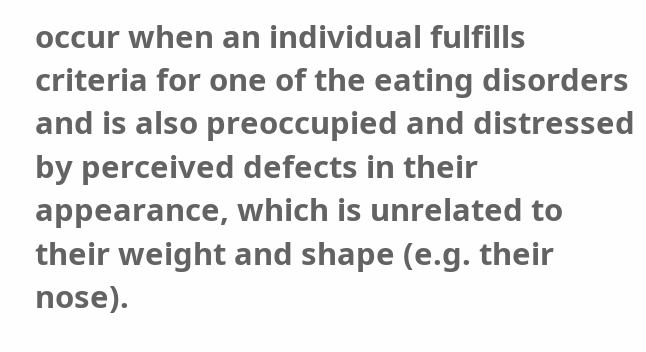occur when an individual fulfills criteria for one of the eating disorders and is also preoccupied and distressed by perceived defects in their appearance, which is unrelated to their weight and shape (e.g. their nose).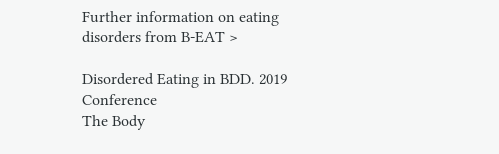Further information on eating disorders from B-EAT >

Disordered Eating in BDD. 2019 Conference
The Body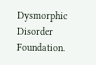Dysmorphic Disorder Foundation.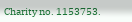Charity no. 1153753.